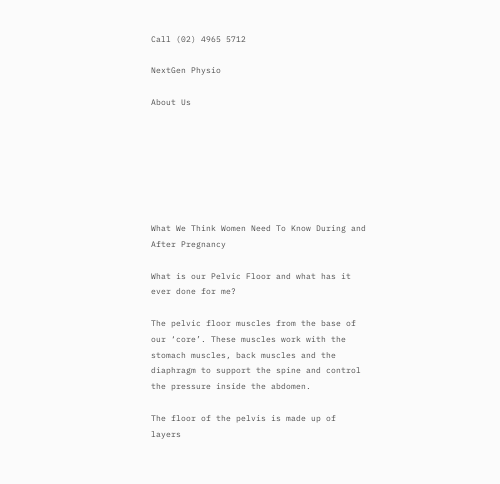Call (02) 4965 5712

NextGen Physio

About Us







What We Think Women Need To Know During and After Pregnancy

What is our Pelvic Floor and what has it ever done for me?

The pelvic floor muscles from the base of our ‘core’. These muscles work with the stomach muscles, back muscles and the diaphragm to support the spine and control the pressure inside the abdomen.

The floor of the pelvis is made up of layers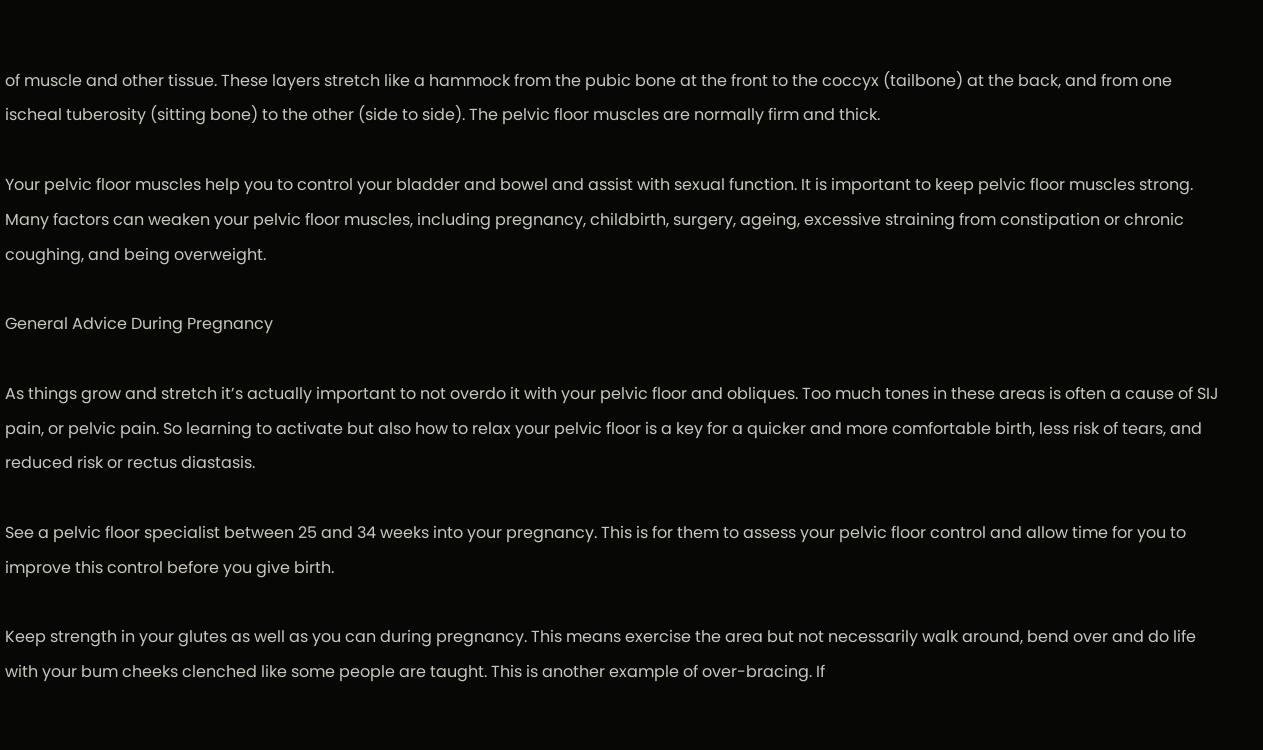of muscle and other tissue. These layers stretch like a hammock from the pubic bone at the front to the coccyx (tailbone) at the back, and from one ischeal tuberosity (sitting bone) to the other (side to side). The pelvic floor muscles are normally firm and thick.

Your pelvic floor muscles help you to control your bladder and bowel and assist with sexual function. It is important to keep pelvic floor muscles strong. Many factors can weaken your pelvic floor muscles, including pregnancy, childbirth, surgery, ageing, excessive straining from constipation or chronic coughing, and being overweight.

General Advice During Pregnancy

As things grow and stretch it’s actually important to not overdo it with your pelvic floor and obliques. Too much tones in these areas is often a cause of SIJ pain, or pelvic pain. So learning to activate but also how to relax your pelvic floor is a key for a quicker and more comfortable birth, less risk of tears, and reduced risk or rectus diastasis.

See a pelvic floor specialist between 25 and 34 weeks into your pregnancy. This is for them to assess your pelvic floor control and allow time for you to improve this control before you give birth.

Keep strength in your glutes as well as you can during pregnancy. This means exercise the area but not necessarily walk around, bend over and do life with your bum cheeks clenched like some people are taught. This is another example of over-bracing. If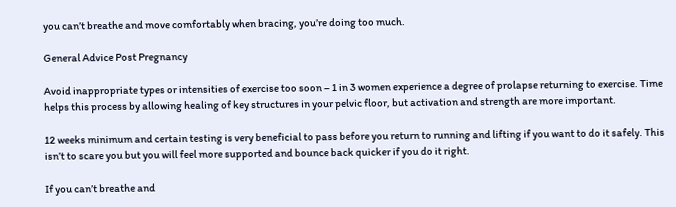you can’t breathe and move comfortably when bracing, you’re doing too much.

General Advice Post Pregnancy

Avoid inappropriate types or intensities of exercise too soon – 1 in 3 women experience a degree of prolapse returning to exercise. Time helps this process by allowing healing of key structures in your pelvic floor, but activation and strength are more important.

12 weeks minimum and certain testing is very beneficial to pass before you return to running and lifting if you want to do it safely. This isn’t to scare you but you will feel more supported and bounce back quicker if you do it right.

If you can’t breathe and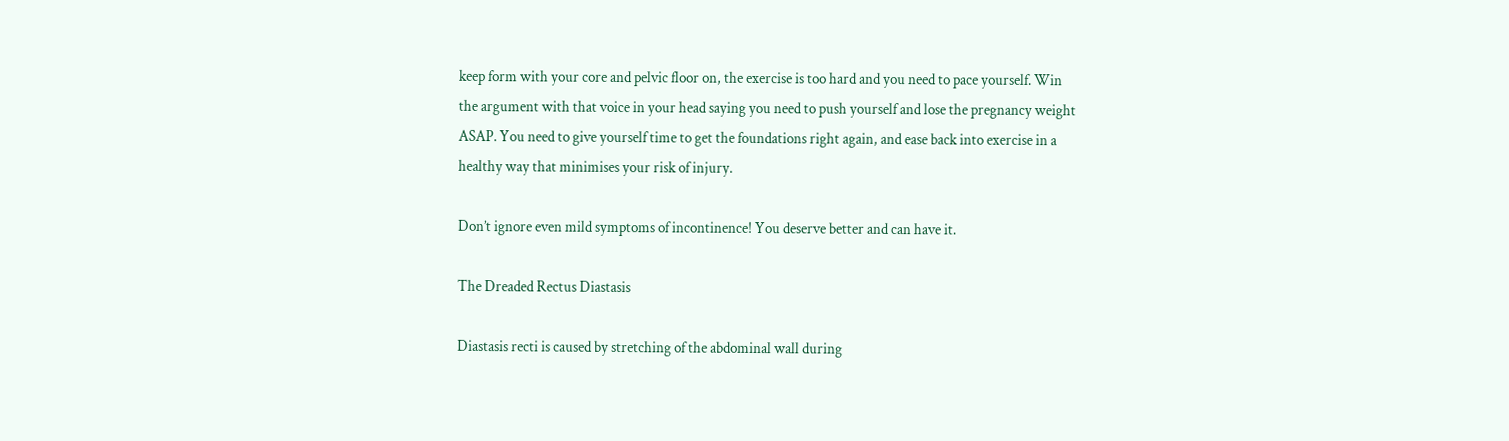keep form with your core and pelvic floor on, the exercise is too hard and you need to pace yourself. Win the argument with that voice in your head saying you need to push yourself and lose the pregnancy weight ASAP. You need to give yourself time to get the foundations right again, and ease back into exercise in a healthy way that minimises your risk of injury.

Don’t ignore even mild symptoms of incontinence! You deserve better and can have it.

The Dreaded Rectus Diastasis

Diastasis recti is caused by stretching of the abdominal wall during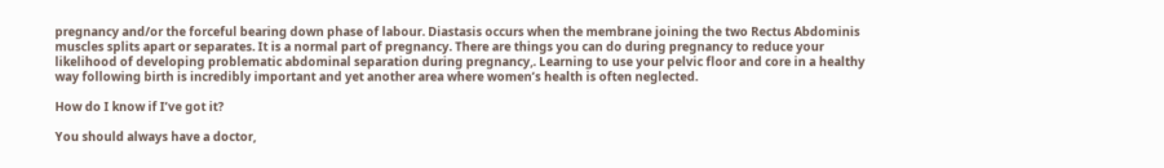pregnancy and/or the forceful bearing down phase of labour. Diastasis occurs when the membrane joining the two Rectus Abdominis muscles splits apart or separates. It is a normal part of pregnancy. There are things you can do during pregnancy to reduce your likelihood of developing problematic abdominal separation during pregnancy,. Learning to use your pelvic floor and core in a healthy way following birth is incredibly important and yet another area where women’s health is often neglected.

How do I know if I’ve got it?

You should always have a doctor,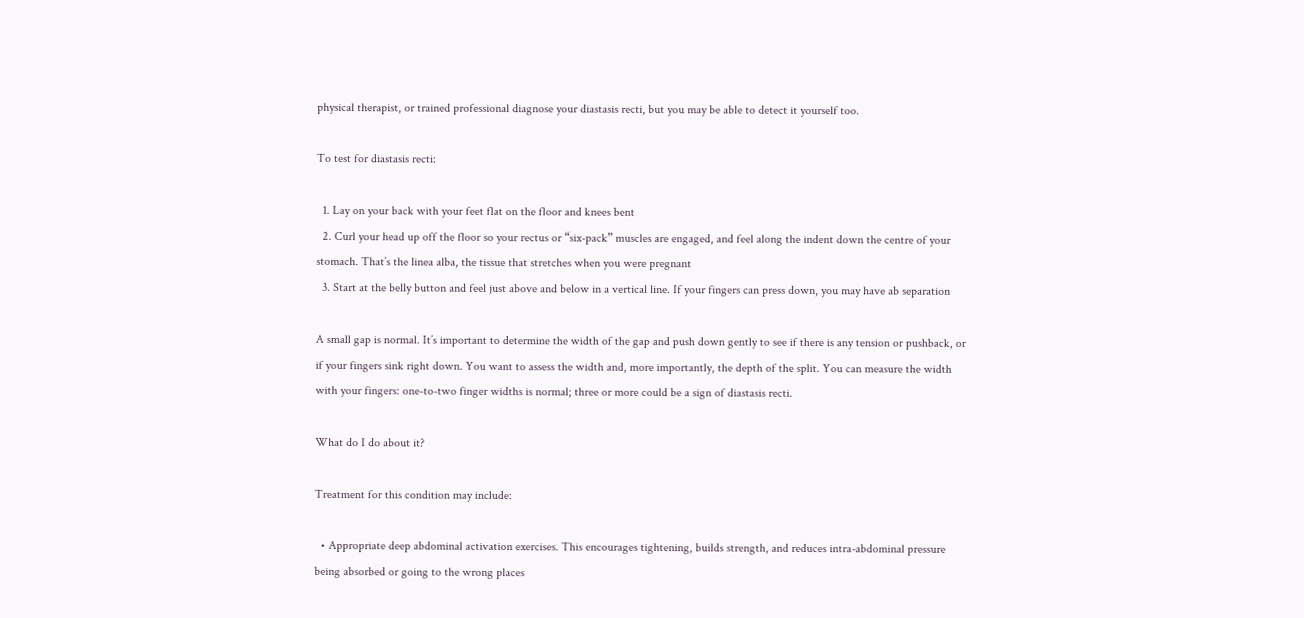physical therapist, or trained professional diagnose your diastasis recti, but you may be able to detect it yourself too.

To test for diastasis recti:

  1. Lay on your back with your feet flat on the floor and knees bent
  2. Curl your head up off the floor so your rectus or “six-pack” muscles are engaged, and feel along the indent down the centre of your stomach. That’s the linea alba, the tissue that stretches when you were pregnant
  3. Start at the belly button and feel just above and below in a vertical line. If your fingers can press down, you may have ab separation

A small gap is normal. It’s important to determine the width of the gap and push down gently to see if there is any tension or pushback, or if your fingers sink right down. You want to assess the width and, more importantly, the depth of the split. You can measure the width with your fingers: one-to-two finger widths is normal; three or more could be a sign of diastasis recti.

What do I do about it?

Treatment for this condition may include:

  • Appropriate deep abdominal activation exercises. This encourages tightening, builds strength, and reduces intra-abdominal pressure being absorbed or going to the wrong places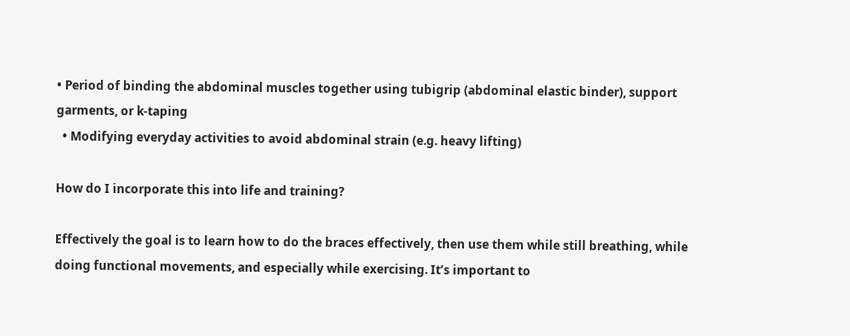• Period of binding the abdominal muscles together using tubigrip (abdominal elastic binder), support garments, or k-taping
  • Modifying everyday activities to avoid abdominal strain (e.g. heavy lifting)

How do I incorporate this into life and training?

Effectively the goal is to learn how to do the braces effectively, then use them while still breathing, while doing functional movements, and especially while exercising. It’s important to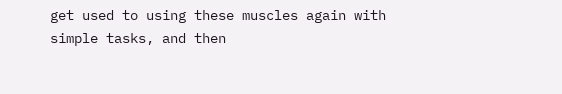get used to using these muscles again with simple tasks, and then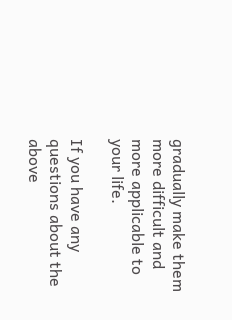gradually make them more difficult and more applicable to your life.

If you have any questions about the above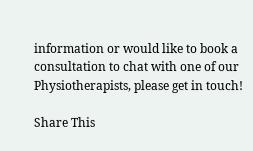information or would like to book a consultation to chat with one of our Physiotherapists, please get in touch!

Share This